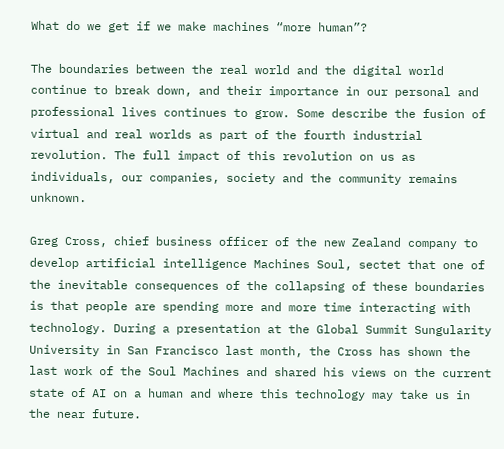What do we get if we make machines “more human”?

The boundaries between the real world and the digital world continue to break down, and their importance in our personal and professional lives continues to grow. Some describe the fusion of virtual and real worlds as part of the fourth industrial revolution. The full impact of this revolution on us as individuals, our companies, society and the community remains unknown.

Greg Cross, chief business officer of the new Zealand company to develop artificial intelligence Machines Soul, sectet that one of the inevitable consequences of the collapsing of these boundaries is that people are spending more and more time interacting with technology. During a presentation at the Global Summit Sungularity University in San Francisco last month, the Cross has shown the last work of the Soul Machines and shared his views on the current state of AI on a human and where this technology may take us in the near future.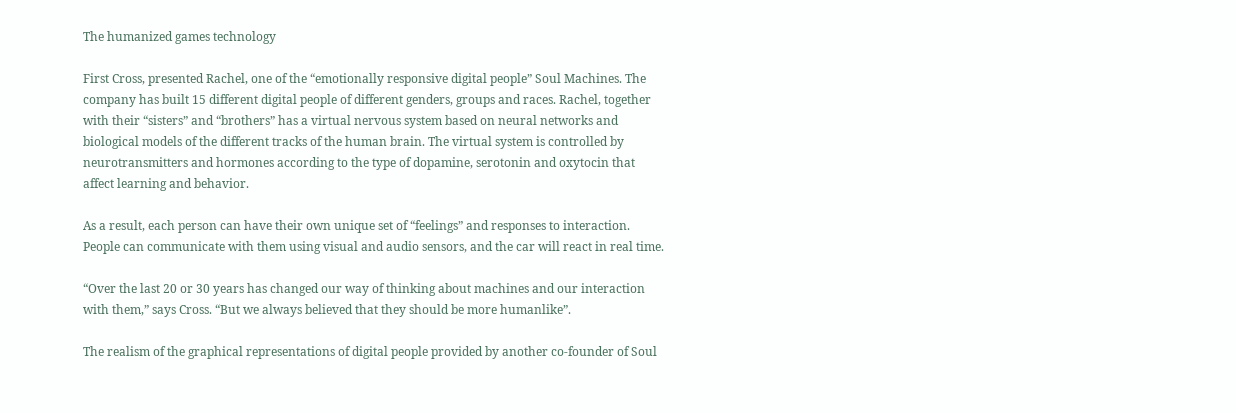The humanized games technology

First Cross, presented Rachel, one of the “emotionally responsive digital people” Soul Machines. The company has built 15 different digital people of different genders, groups and races. Rachel, together with their “sisters” and “brothers” has a virtual nervous system based on neural networks and biological models of the different tracks of the human brain. The virtual system is controlled by neurotransmitters and hormones according to the type of dopamine, serotonin and oxytocin that affect learning and behavior.

As a result, each person can have their own unique set of “feelings” and responses to interaction. People can communicate with them using visual and audio sensors, and the car will react in real time.

“Over the last 20 or 30 years has changed our way of thinking about machines and our interaction with them,” says Cross. “But we always believed that they should be more humanlike”.

The realism of the graphical representations of digital people provided by another co-founder of Soul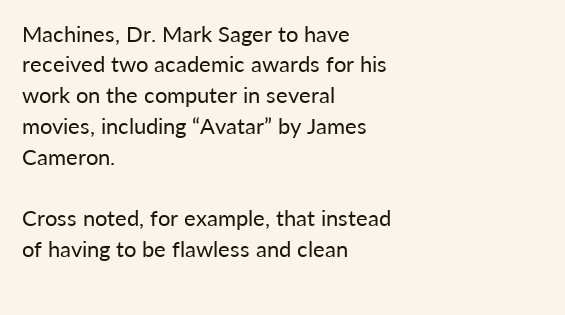Machines, Dr. Mark Sager to have received two academic awards for his work on the computer in several movies, including “Avatar” by James Cameron.

Cross noted, for example, that instead of having to be flawless and clean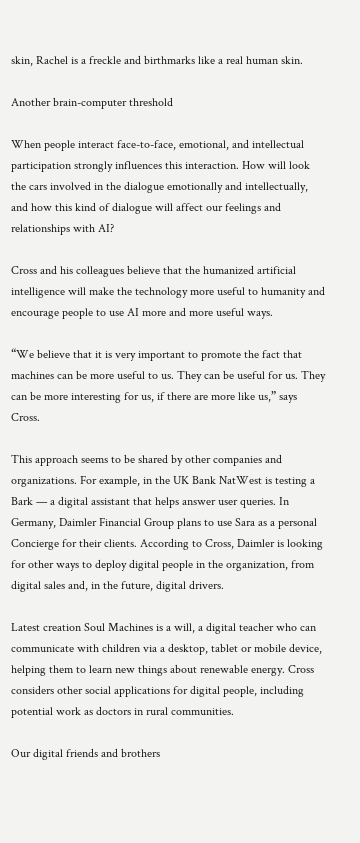skin, Rachel is a freckle and birthmarks like a real human skin.

Another brain-computer threshold

When people interact face-to-face, emotional, and intellectual participation strongly influences this interaction. How will look the cars involved in the dialogue emotionally and intellectually, and how this kind of dialogue will affect our feelings and relationships with AI?

Cross and his colleagues believe that the humanized artificial intelligence will make the technology more useful to humanity and encourage people to use AI more and more useful ways.

“We believe that it is very important to promote the fact that machines can be more useful to us. They can be useful for us. They can be more interesting for us, if there are more like us,” says Cross.

This approach seems to be shared by other companies and organizations. For example, in the UK Bank NatWest is testing a Bark — a digital assistant that helps answer user queries. In Germany, Daimler Financial Group plans to use Sara as a personal Concierge for their clients. According to Cross, Daimler is looking for other ways to deploy digital people in the organization, from digital sales and, in the future, digital drivers.

Latest creation Soul Machines is a will, a digital teacher who can communicate with children via a desktop, tablet or mobile device, helping them to learn new things about renewable energy. Cross considers other social applications for digital people, including potential work as doctors in rural communities.

Our digital friends and brothers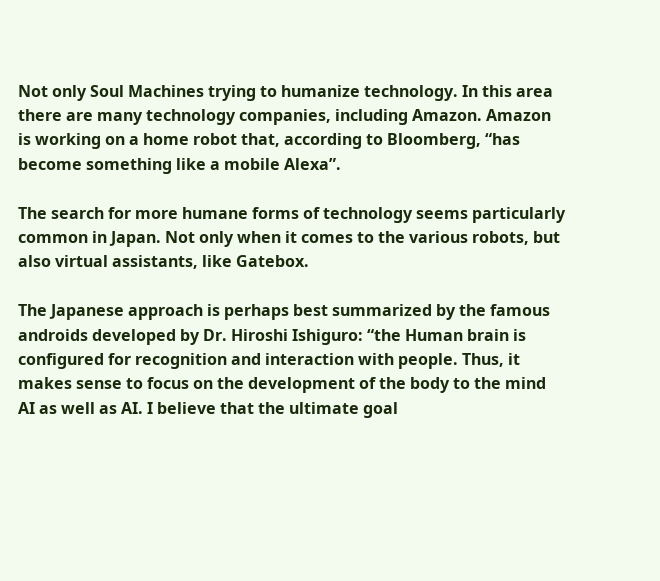Not only Soul Machines trying to humanize technology. In this area there are many technology companies, including Amazon. Amazon is working on a home robot that, according to Bloomberg, “has become something like a mobile Alexa”.

The search for more humane forms of technology seems particularly common in Japan. Not only when it comes to the various robots, but also virtual assistants, like Gatebox.

The Japanese approach is perhaps best summarized by the famous androids developed by Dr. Hiroshi Ishiguro: “the Human brain is configured for recognition and interaction with people. Thus, it makes sense to focus on the development of the body to the mind AI as well as AI. I believe that the ultimate goal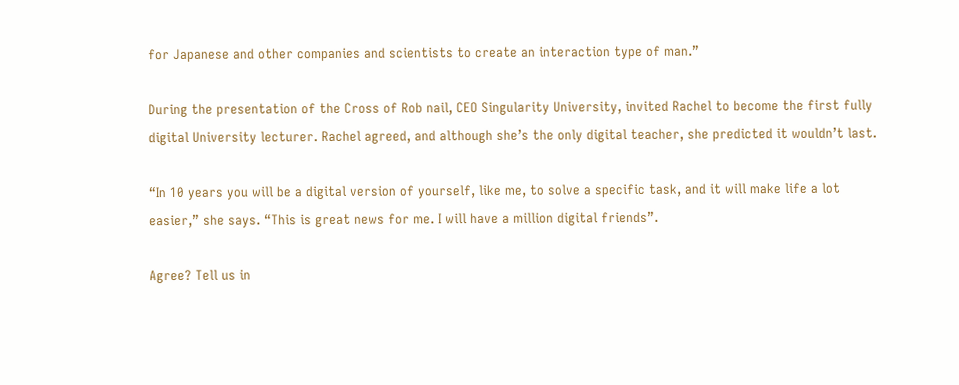for Japanese and other companies and scientists to create an interaction type of man.”

During the presentation of the Cross of Rob nail, CEO Singularity University, invited Rachel to become the first fully digital University lecturer. Rachel agreed, and although she’s the only digital teacher, she predicted it wouldn’t last.

“In 10 years you will be a digital version of yourself, like me, to solve a specific task, and it will make life a lot easier,” she says. “This is great news for me. I will have a million digital friends”.

Agree? Tell us in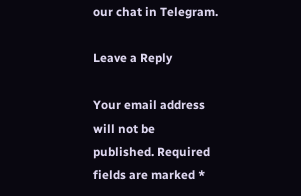our chat in Telegram.

Leave a Reply

Your email address will not be published. Required fields are marked *